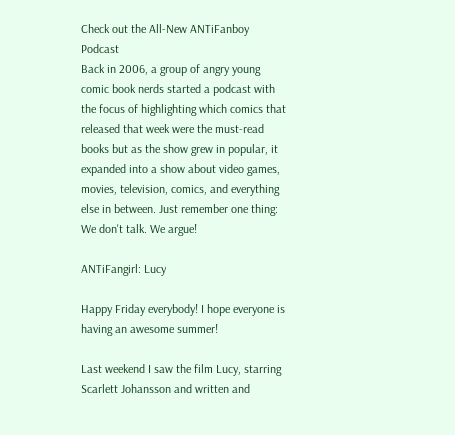Check out the All-New ANTiFanboy Podcast
Back in 2006, a group of angry young comic book nerds started a podcast with the focus of highlighting which comics that released that week were the must-read books but as the show grew in popular, it expanded into a show about video games, movies, television, comics, and everything else in between. Just remember one thing: We don't talk. We argue!

ANTiFangirl: Lucy

Happy Friday everybody! I hope everyone is having an awesome summer!

Last weekend I saw the film Lucy, starring Scarlett Johansson and written and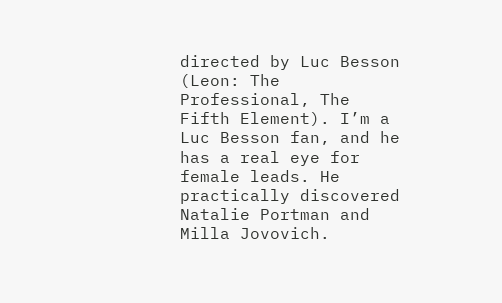directed by Luc Besson (Leon: The Professional, The Fifth Element). I’m a Luc Besson fan, and he has a real eye for female leads. He practically discovered Natalie Portman and Milla Jovovich.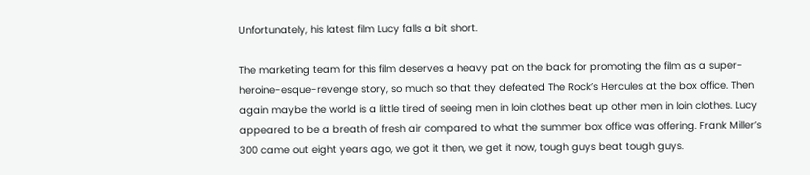Unfortunately, his latest film Lucy falls a bit short.

The marketing team for this film deserves a heavy pat on the back for promoting the film as a super-heroine-esque-revenge story, so much so that they defeated The Rock’s Hercules at the box office. Then again maybe the world is a little tired of seeing men in loin clothes beat up other men in loin clothes. Lucy appeared to be a breath of fresh air compared to what the summer box office was offering. Frank Miller’s 300 came out eight years ago, we got it then, we get it now, tough guys beat tough guys.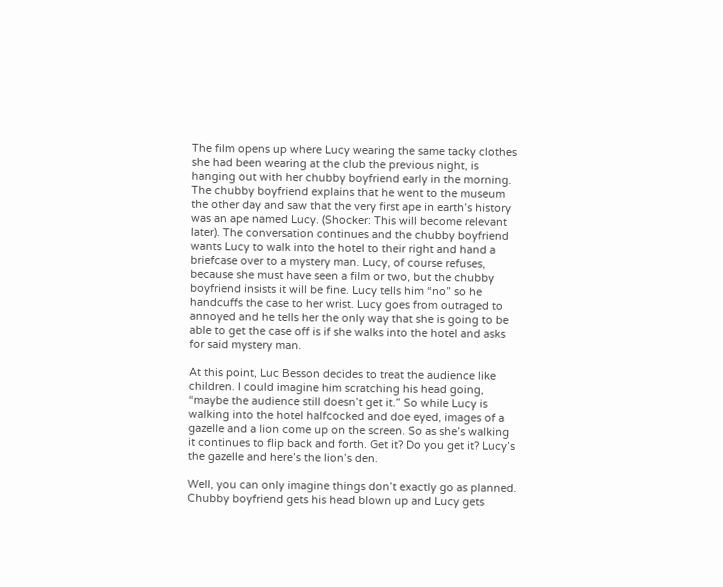The film opens up where Lucy wearing the same tacky clothes she had been wearing at the club the previous night, is hanging out with her chubby boyfriend early in the morning. The chubby boyfriend explains that he went to the museum the other day and saw that the very first ape in earth’s history was an ape named Lucy. (Shocker: This will become relevant later). The conversation continues and the chubby boyfriend wants Lucy to walk into the hotel to their right and hand a briefcase over to a mystery man. Lucy, of course refuses, because she must have seen a film or two, but the chubby boyfriend insists it will be fine. Lucy tells him “no” so he handcuffs the case to her wrist. Lucy goes from outraged to annoyed and he tells her the only way that she is going to be able to get the case off is if she walks into the hotel and asks for said mystery man.

At this point, Luc Besson decides to treat the audience like children. I could imagine him scratching his head going, “maybe the audience still doesn’t get it.” So while Lucy is walking into the hotel halfcocked and doe eyed, images of a gazelle and a lion come up on the screen. So as she’s walking it continues to flip back and forth. Get it? Do you get it? Lucy’s the gazelle and here’s the lion’s den.

Well, you can only imagine things don’t exactly go as planned. Chubby boyfriend gets his head blown up and Lucy gets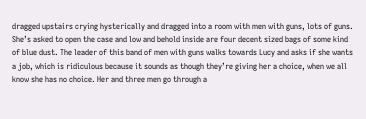dragged upstairs crying hysterically and dragged into a room with men with guns, lots of guns. She’s asked to open the case and low and behold inside are four decent sized bags of some kind of blue dust. The leader of this band of men with guns walks towards Lucy and asks if she wants a job, which is ridiculous because it sounds as though they’re giving her a choice, when we all know she has no choice. Her and three men go through a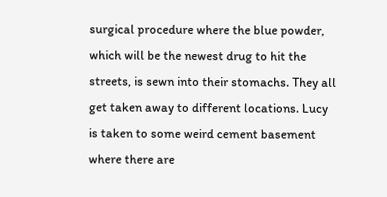surgical procedure where the blue powder, which will be the newest drug to hit the streets, is sewn into their stomachs. They all get taken away to different locations. Lucy is taken to some weird cement basement where there are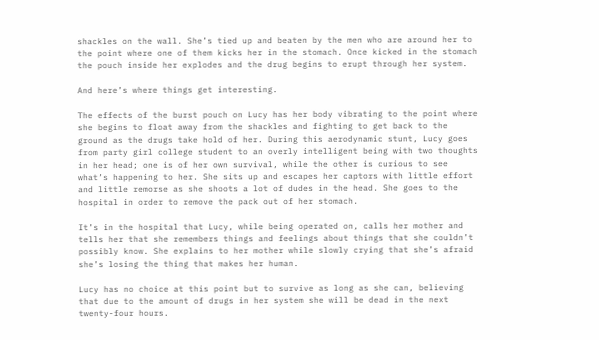shackles on the wall. She’s tied up and beaten by the men who are around her to the point where one of them kicks her in the stomach. Once kicked in the stomach the pouch inside her explodes and the drug begins to erupt through her system.

And here’s where things get interesting.

The effects of the burst pouch on Lucy has her body vibrating to the point where she begins to float away from the shackles and fighting to get back to the ground as the drugs take hold of her. During this aerodynamic stunt, Lucy goes from party girl college student to an overly intelligent being with two thoughts in her head; one is of her own survival, while the other is curious to see what’s happening to her. She sits up and escapes her captors with little effort and little remorse as she shoots a lot of dudes in the head. She goes to the hospital in order to remove the pack out of her stomach.

It’s in the hospital that Lucy, while being operated on, calls her mother and tells her that she remembers things and feelings about things that she couldn’t possibly know. She explains to her mother while slowly crying that she’s afraid she’s losing the thing that makes her human.

Lucy has no choice at this point but to survive as long as she can, believing that due to the amount of drugs in her system she will be dead in the next twenty-four hours.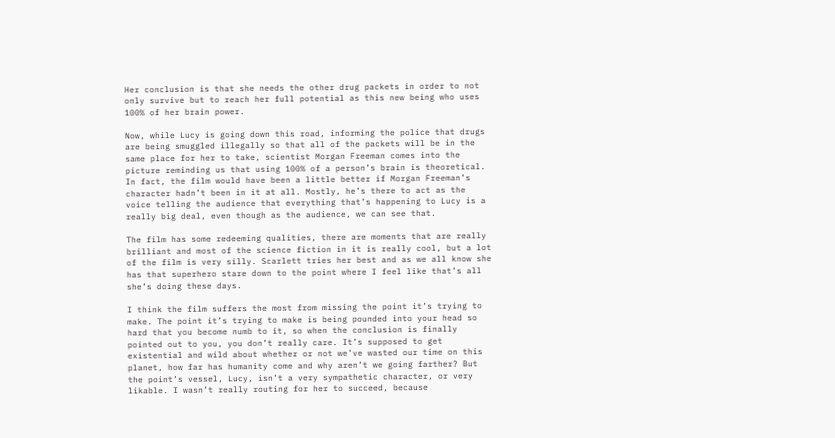Her conclusion is that she needs the other drug packets in order to not only survive but to reach her full potential as this new being who uses 100% of her brain power.

Now, while Lucy is going down this road, informing the police that drugs are being smuggled illegally so that all of the packets will be in the same place for her to take, scientist Morgan Freeman comes into the picture reminding us that using 100% of a person’s brain is theoretical. In fact, the film would have been a little better if Morgan Freeman’s character hadn’t been in it at all. Mostly, he’s there to act as the voice telling the audience that everything that’s happening to Lucy is a really big deal, even though as the audience, we can see that.

The film has some redeeming qualities, there are moments that are really brilliant and most of the science fiction in it is really cool, but a lot of the film is very silly. Scarlett tries her best and as we all know she has that superhero stare down to the point where I feel like that’s all she’s doing these days.

I think the film suffers the most from missing the point it’s trying to make. The point it’s trying to make is being pounded into your head so hard that you become numb to it, so when the conclusion is finally pointed out to you, you don’t really care. It’s supposed to get existential and wild about whether or not we’ve wasted our time on this planet, how far has humanity come and why aren’t we going farther? But the point’s vessel, Lucy, isn’t a very sympathetic character, or very likable. I wasn’t really routing for her to succeed, because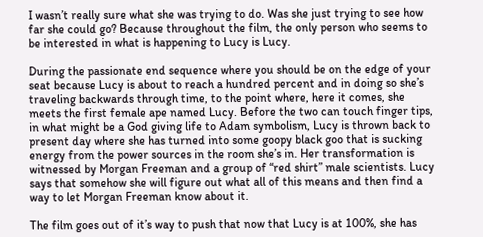I wasn’t really sure what she was trying to do. Was she just trying to see how far she could go? Because throughout the film, the only person who seems to be interested in what is happening to Lucy is Lucy.

During the passionate end sequence where you should be on the edge of your seat because Lucy is about to reach a hundred percent and in doing so she’s traveling backwards through time, to the point where, here it comes, she meets the first female ape named Lucy. Before the two can touch finger tips, in what might be a God giving life to Adam symbolism, Lucy is thrown back to present day where she has turned into some goopy black goo that is sucking energy from the power sources in the room she’s in. Her transformation is witnessed by Morgan Freeman and a group of “red shirt” male scientists. Lucy says that somehow she will figure out what all of this means and then find a way to let Morgan Freeman know about it.

The film goes out of it’s way to push that now that Lucy is at 100%, she has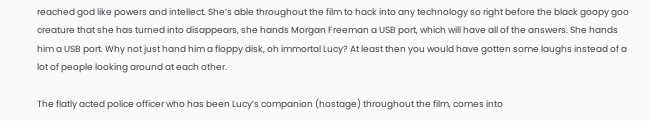reached god like powers and intellect. She’s able throughout the film to hack into any technology so right before the black goopy goo creature that she has turned into disappears, she hands Morgan Freeman a USB port, which will have all of the answers. She hands him a USB port. Why not just hand him a floppy disk, oh immortal Lucy? At least then you would have gotten some laughs instead of a lot of people looking around at each other.

The flatly acted police officer who has been Lucy’s companion (hostage) throughout the film, comes into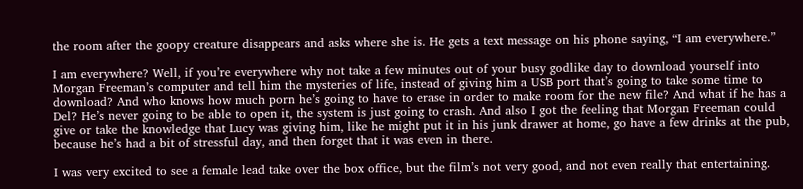the room after the goopy creature disappears and asks where she is. He gets a text message on his phone saying, “I am everywhere.”

I am everywhere? Well, if you’re everywhere why not take a few minutes out of your busy godlike day to download yourself into Morgan Freeman’s computer and tell him the mysteries of life, instead of giving him a USB port that’s going to take some time to download? And who knows how much porn he’s going to have to erase in order to make room for the new file? And what if he has a Del? He’s never going to be able to open it, the system is just going to crash. And also I got the feeling that Morgan Freeman could give or take the knowledge that Lucy was giving him, like he might put it in his junk drawer at home, go have a few drinks at the pub, because he’s had a bit of stressful day, and then forget that it was even in there.

I was very excited to see a female lead take over the box office, but the film’s not very good, and not even really that entertaining.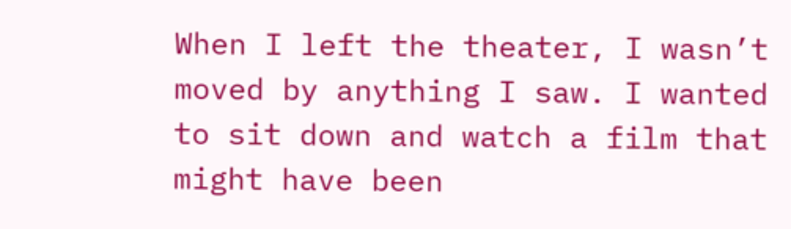When I left the theater, I wasn’t moved by anything I saw. I wanted to sit down and watch a film that might have been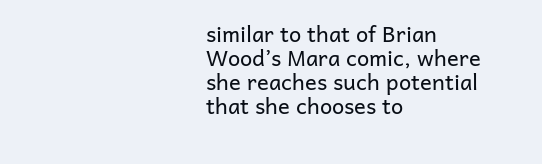similar to that of Brian Wood’s Mara comic, where she reaches such potential that she chooses to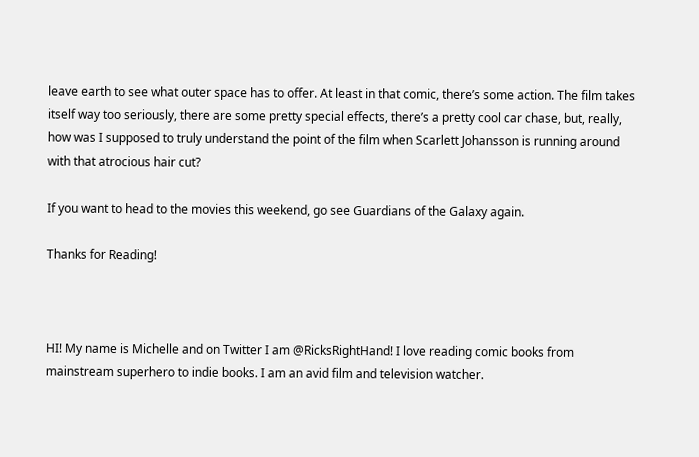leave earth to see what outer space has to offer. At least in that comic, there’s some action. The film takes itself way too seriously, there are some pretty special effects, there’s a pretty cool car chase, but, really, how was I supposed to truly understand the point of the film when Scarlett Johansson is running around with that atrocious hair cut?

If you want to head to the movies this weekend, go see Guardians of the Galaxy again.

Thanks for Reading!



HI! My name is Michelle and on Twitter I am @RicksRightHand! I love reading comic books from mainstream superhero to indie books. I am an avid film and television watcher.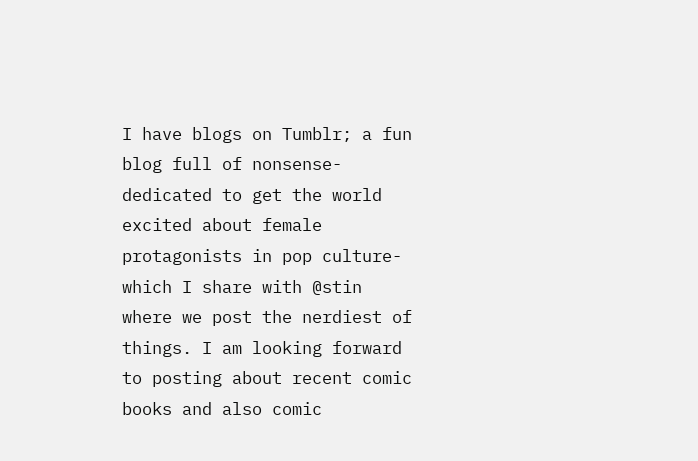I have blogs on Tumblr; a fun blog full of nonsense- dedicated to get the world excited about female protagonists in pop culture- which I share with @stin where we post the nerdiest of things. I am looking forward to posting about recent comic books and also comic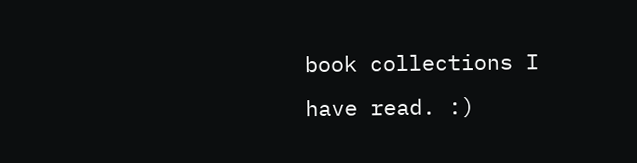book collections I have read. :)